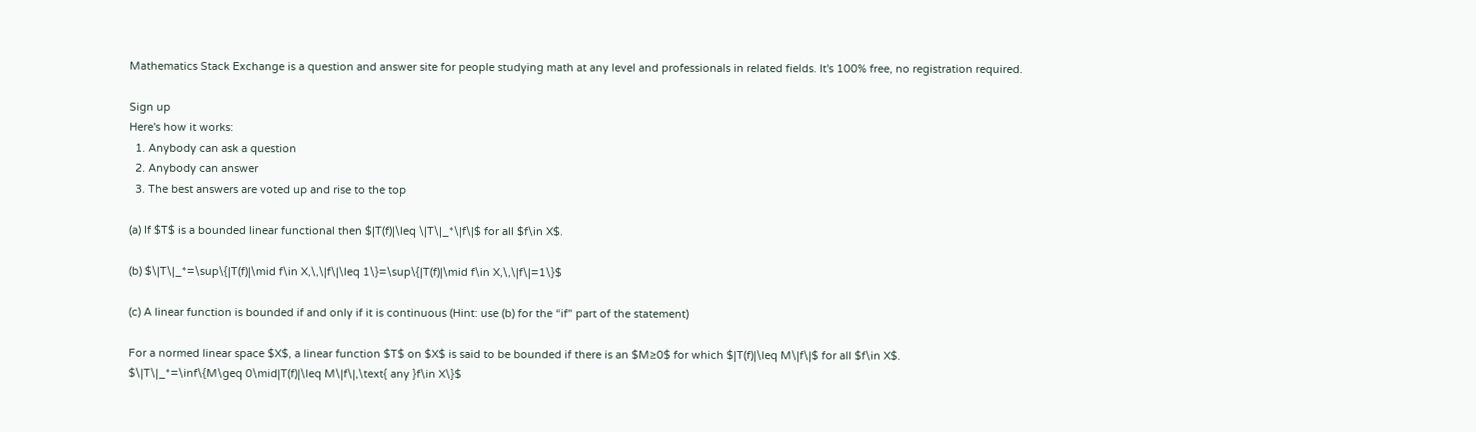Mathematics Stack Exchange is a question and answer site for people studying math at any level and professionals in related fields. It's 100% free, no registration required.

Sign up
Here's how it works:
  1. Anybody can ask a question
  2. Anybody can answer
  3. The best answers are voted up and rise to the top

(a) If $T$ is a bounded linear functional then $|T(f)|\leq \|T\|_*\|f\|$ for all $f\in X$.

(b) $\|T\|_*=\sup\{|T(f)|\mid f\in X,\,\|f\|\leq 1\}=\sup\{|T(f)|\mid f\in X,\,\|f\|=1\}$

(c) A linear function is bounded if and only if it is continuous (Hint: use (b) for the “if" part of the statement)

For a normed linear space $X$, a linear function $T$ on $X$ is said to be bounded if there is an $M≥0$ for which $|T(f)|\leq M\|f\|$ for all $f\in X$.
$\|T\|_*=\inf\{M\geq 0\mid|T(f)|\leq M\|f\|,\text{ any }f\in X\}$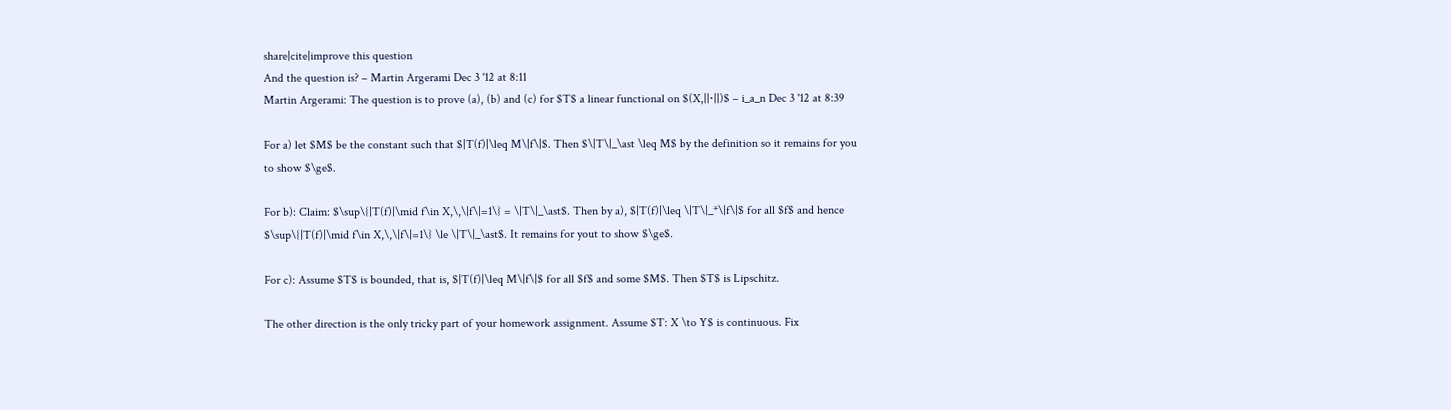share|cite|improve this question
And the question is? – Martin Argerami Dec 3 '12 at 8:11
Martin Argerami: The question is to prove (a), (b) and (c) for $T$ a linear functional on $(X,||⋅||)$ – i_a_n Dec 3 '12 at 8:39

For a) let $M$ be the constant such that $|T(f)|\leq M\|f\|$. Then $\|T\|_\ast \leq M$ by the definition so it remains for you to show $\ge$.

For b): Claim: $\sup\{|T(f)|\mid f\in X,\,\|f\|=1\} = \|T\|_\ast$. Then by a), $|T(f)|\leq \|T\|_*\|f\|$ for all $f$ and hence $\sup\{|T(f)|\mid f\in X,\,\|f\|=1\} \le \|T\|_\ast$. It remains for yout to show $\ge$.

For c): Assume $T$ is bounded, that is, $|T(f)|\leq M\|f\|$ for all $f$ and some $M$. Then $T$ is Lipschitz.

The other direction is the only tricky part of your homework assignment. Assume $T: X \to Y$ is continuous. Fix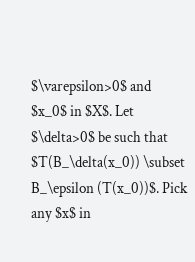$\varepsilon>0$ and $x_0$ in $X$. Let $\delta>0$ be such that $T(B_\delta(x_0)) \subset B_\epsilon (T(x_0))$. Pick any $x$ in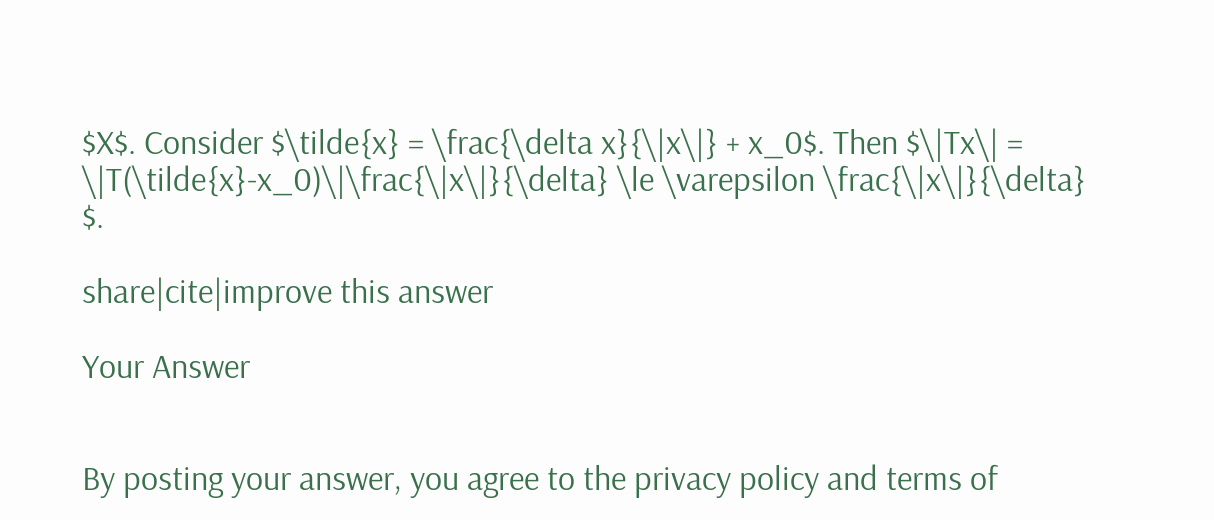$X$. Consider $\tilde{x} = \frac{\delta x}{\|x\|} + x_0$. Then $\|Tx\| = \|T(\tilde{x}-x_0)\|\frac{\|x\|}{\delta} \le \varepsilon \frac{\|x\|}{\delta} $.

share|cite|improve this answer

Your Answer


By posting your answer, you agree to the privacy policy and terms of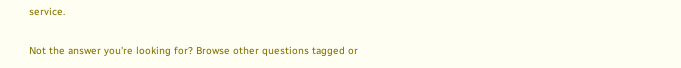service.

Not the answer you're looking for? Browse other questions tagged or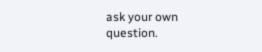ask your own question.